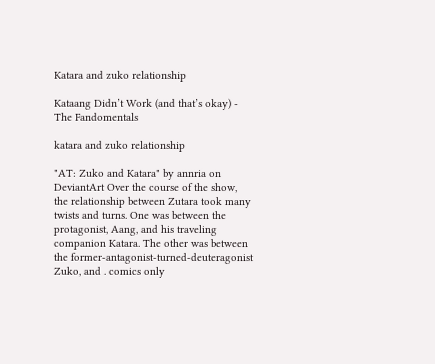Katara and zuko relationship

Kataang Didn’t Work (and that’s okay) - The Fandomentals

katara and zuko relationship

"AT: Zuko and Katara" by annria on DeviantArt Over the course of the show, the relationship between Zutara took many twists and turns. One was between the protagonist, Aang, and his traveling companion Katara. The other was between the former-antagonist-turned-deuteragonist Zuko, and . comics only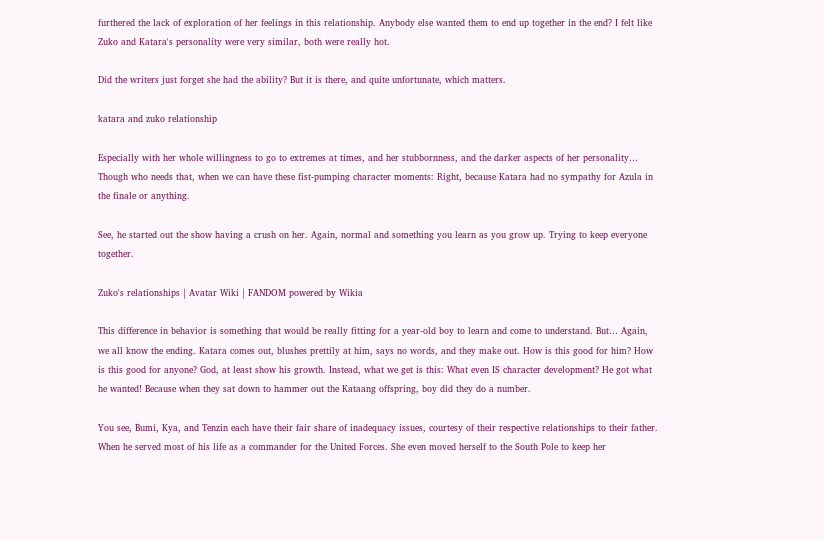furthered the lack of exploration of her feelings in this relationship. Anybody else wanted them to end up together in the end? I felt like Zuko and Katara's personality were very similar, both were really hot.

Did the writers just forget she had the ability? But it is there, and quite unfortunate, which matters.

katara and zuko relationship

Especially with her whole willingness to go to extremes at times, and her stubbornness, and the darker aspects of her personality… Though who needs that, when we can have these fist-pumping character moments: Right, because Katara had no sympathy for Azula in the finale or anything.

See, he started out the show having a crush on her. Again, normal and something you learn as you grow up. Trying to keep everyone together.

Zuko's relationships | Avatar Wiki | FANDOM powered by Wikia

This difference in behavior is something that would be really fitting for a year-old boy to learn and come to understand. But… Again, we all know the ending. Katara comes out, blushes prettily at him, says no words, and they make out. How is this good for him? How is this good for anyone? God, at least show his growth. Instead, what we get is this: What even IS character development? He got what he wanted! Because when they sat down to hammer out the Kataang offspring, boy did they do a number.

You see, Bumi, Kya, and Tenzin each have their fair share of inadequacy issues, courtesy of their respective relationships to their father. When he served most of his life as a commander for the United Forces. She even moved herself to the South Pole to keep her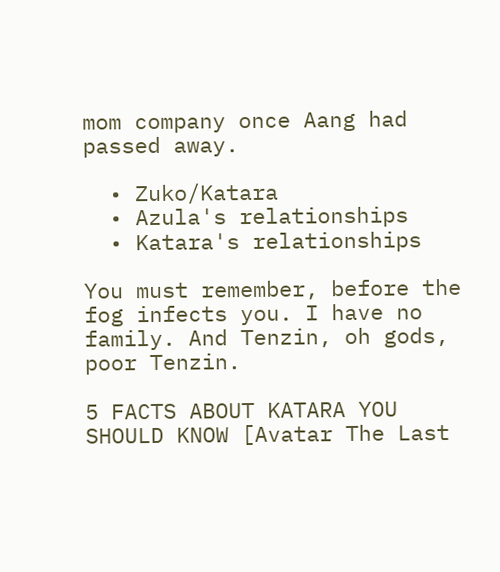mom company once Aang had passed away.

  • Zuko/Katara
  • Azula's relationships
  • Katara's relationships

You must remember, before the fog infects you. I have no family. And Tenzin, oh gods, poor Tenzin.

5 FACTS ABOUT KATARA YOU SHOULD KNOW [Avatar The Last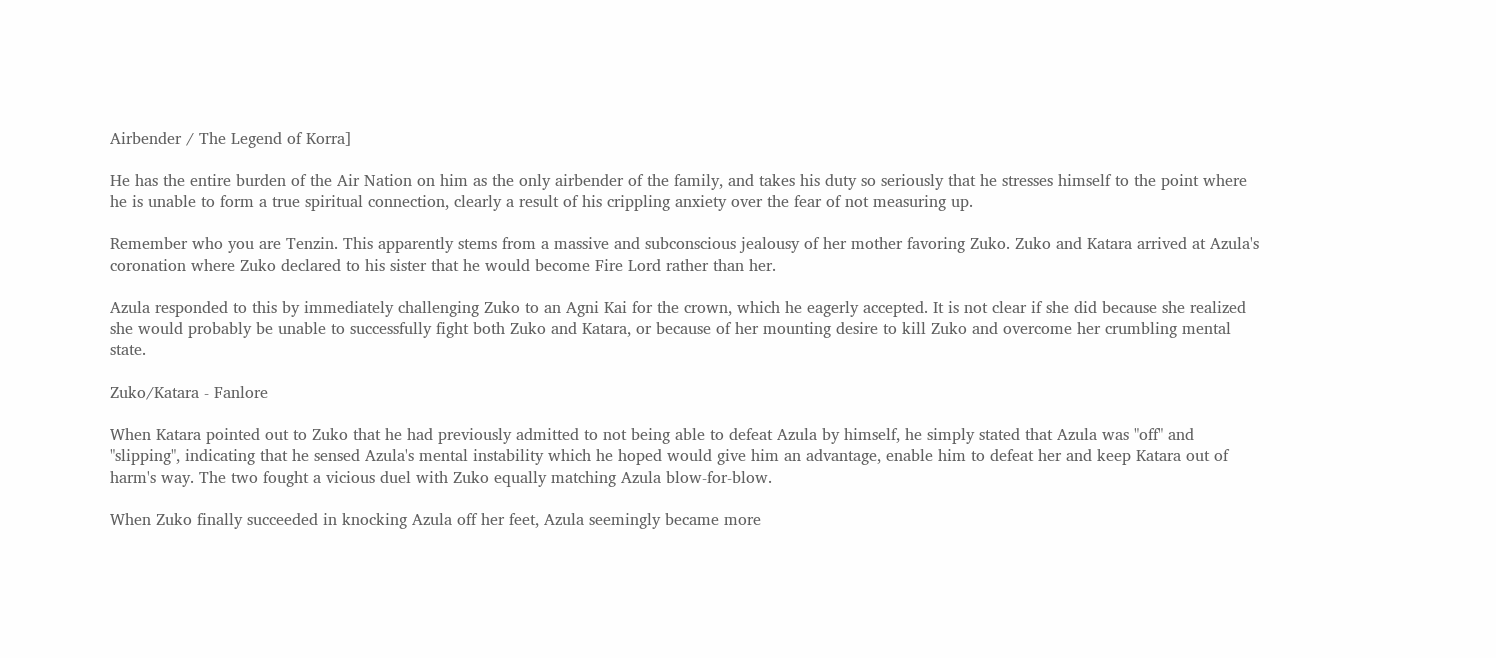Airbender / The Legend of Korra]

He has the entire burden of the Air Nation on him as the only airbender of the family, and takes his duty so seriously that he stresses himself to the point where he is unable to form a true spiritual connection, clearly a result of his crippling anxiety over the fear of not measuring up.

Remember who you are Tenzin. This apparently stems from a massive and subconscious jealousy of her mother favoring Zuko. Zuko and Katara arrived at Azula's coronation where Zuko declared to his sister that he would become Fire Lord rather than her.

Azula responded to this by immediately challenging Zuko to an Agni Kai for the crown, which he eagerly accepted. It is not clear if she did because she realized she would probably be unable to successfully fight both Zuko and Katara, or because of her mounting desire to kill Zuko and overcome her crumbling mental state.

Zuko/Katara - Fanlore

When Katara pointed out to Zuko that he had previously admitted to not being able to defeat Azula by himself, he simply stated that Azula was "off" and "slipping", indicating that he sensed Azula's mental instability which he hoped would give him an advantage, enable him to defeat her and keep Katara out of harm's way. The two fought a vicious duel with Zuko equally matching Azula blow-for-blow.

When Zuko finally succeeded in knocking Azula off her feet, Azula seemingly became more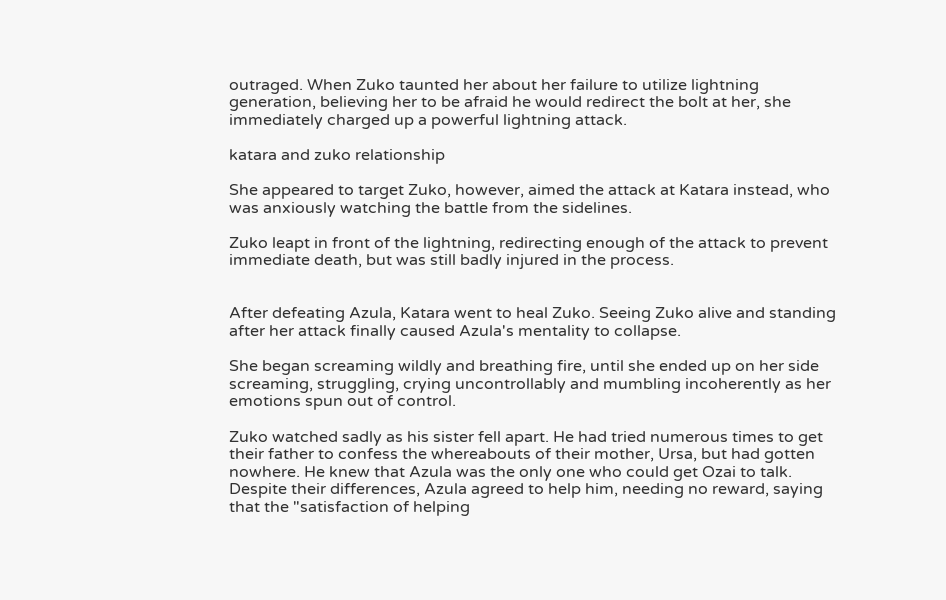outraged. When Zuko taunted her about her failure to utilize lightning generation, believing her to be afraid he would redirect the bolt at her, she immediately charged up a powerful lightning attack.

katara and zuko relationship

She appeared to target Zuko, however, aimed the attack at Katara instead, who was anxiously watching the battle from the sidelines.

Zuko leapt in front of the lightning, redirecting enough of the attack to prevent immediate death, but was still badly injured in the process.


After defeating Azula, Katara went to heal Zuko. Seeing Zuko alive and standing after her attack finally caused Azula's mentality to collapse.

She began screaming wildly and breathing fire, until she ended up on her side screaming, struggling, crying uncontrollably and mumbling incoherently as her emotions spun out of control.

Zuko watched sadly as his sister fell apart. He had tried numerous times to get their father to confess the whereabouts of their mother, Ursa, but had gotten nowhere. He knew that Azula was the only one who could get Ozai to talk. Despite their differences, Azula agreed to help him, needing no reward, saying that the "satisfaction of helping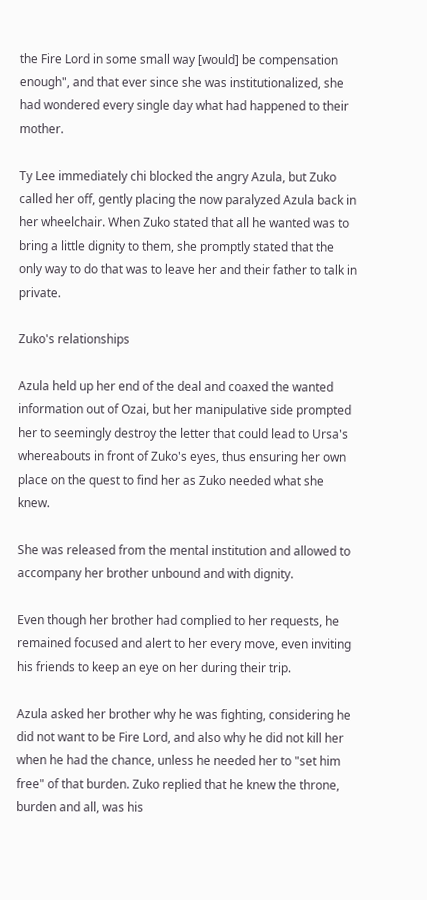the Fire Lord in some small way [would] be compensation enough", and that ever since she was institutionalized, she had wondered every single day what had happened to their mother.

Ty Lee immediately chi blocked the angry Azula, but Zuko called her off, gently placing the now paralyzed Azula back in her wheelchair. When Zuko stated that all he wanted was to bring a little dignity to them, she promptly stated that the only way to do that was to leave her and their father to talk in private.

Zuko's relationships

Azula held up her end of the deal and coaxed the wanted information out of Ozai, but her manipulative side prompted her to seemingly destroy the letter that could lead to Ursa's whereabouts in front of Zuko's eyes, thus ensuring her own place on the quest to find her as Zuko needed what she knew.

She was released from the mental institution and allowed to accompany her brother unbound and with dignity.

Even though her brother had complied to her requests, he remained focused and alert to her every move, even inviting his friends to keep an eye on her during their trip.

Azula asked her brother why he was fighting, considering he did not want to be Fire Lord, and also why he did not kill her when he had the chance, unless he needed her to "set him free" of that burden. Zuko replied that he knew the throne, burden and all, was his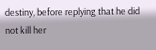destiny, before replying that he did not kill her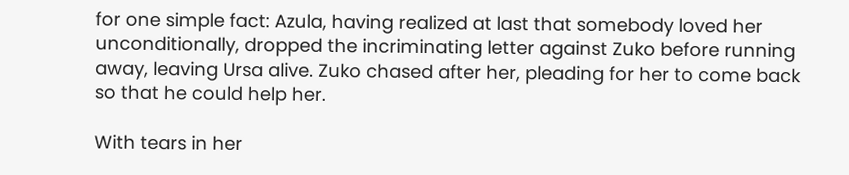for one simple fact: Azula, having realized at last that somebody loved her unconditionally, dropped the incriminating letter against Zuko before running away, leaving Ursa alive. Zuko chased after her, pleading for her to come back so that he could help her.

With tears in her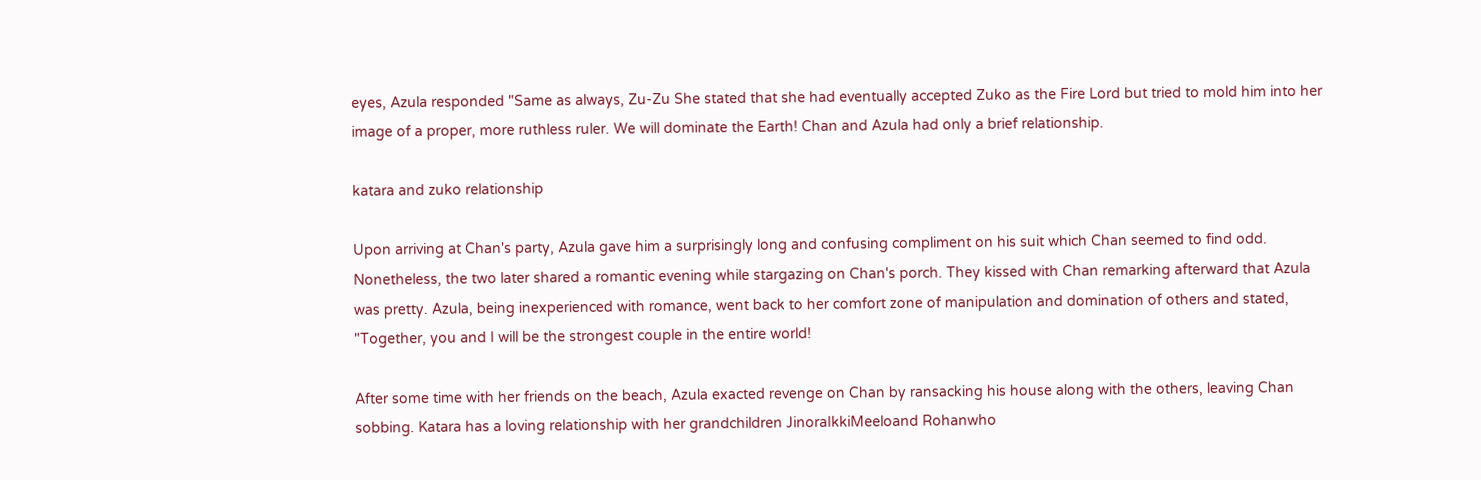eyes, Azula responded "Same as always, Zu-Zu She stated that she had eventually accepted Zuko as the Fire Lord but tried to mold him into her image of a proper, more ruthless ruler. We will dominate the Earth! Chan and Azula had only a brief relationship.

katara and zuko relationship

Upon arriving at Chan's party, Azula gave him a surprisingly long and confusing compliment on his suit which Chan seemed to find odd. Nonetheless, the two later shared a romantic evening while stargazing on Chan's porch. They kissed with Chan remarking afterward that Azula was pretty. Azula, being inexperienced with romance, went back to her comfort zone of manipulation and domination of others and stated, "Together, you and I will be the strongest couple in the entire world!

After some time with her friends on the beach, Azula exacted revenge on Chan by ransacking his house along with the others, leaving Chan sobbing. Katara has a loving relationship with her grandchildren JinoraIkkiMeeloand Rohanwho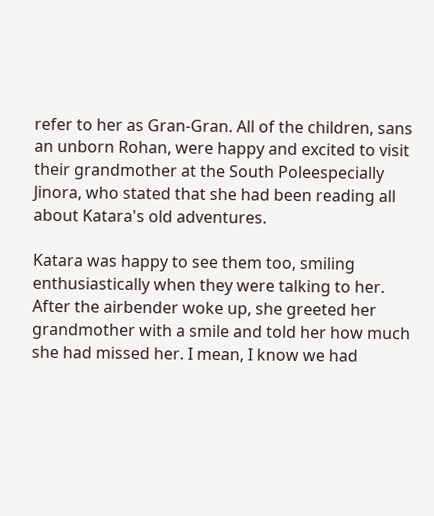refer to her as Gran-Gran. All of the children, sans an unborn Rohan, were happy and excited to visit their grandmother at the South Poleespecially Jinora, who stated that she had been reading all about Katara's old adventures.

Katara was happy to see them too, smiling enthusiastically when they were talking to her. After the airbender woke up, she greeted her grandmother with a smile and told her how much she had missed her. I mean, I know we had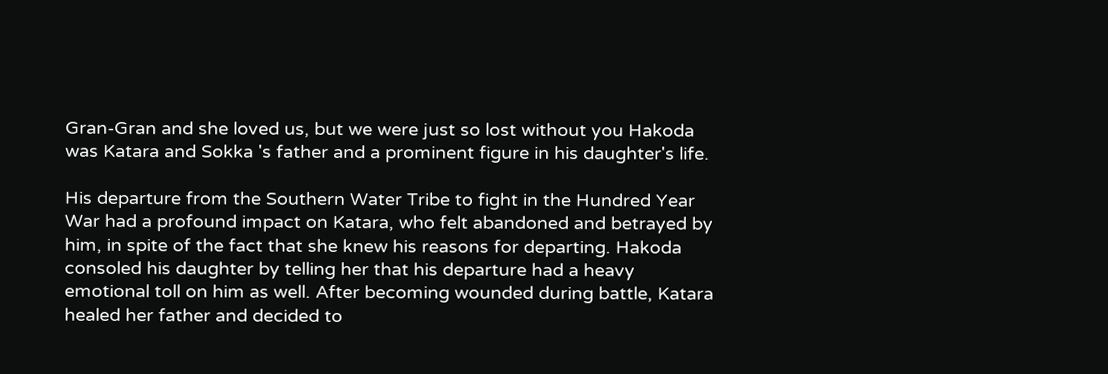Gran-Gran and she loved us, but we were just so lost without you Hakoda was Katara and Sokka 's father and a prominent figure in his daughter's life.

His departure from the Southern Water Tribe to fight in the Hundred Year War had a profound impact on Katara, who felt abandoned and betrayed by him, in spite of the fact that she knew his reasons for departing. Hakoda consoled his daughter by telling her that his departure had a heavy emotional toll on him as well. After becoming wounded during battle, Katara healed her father and decided to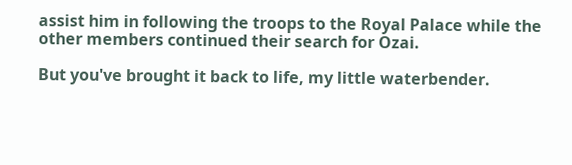assist him in following the troops to the Royal Palace while the other members continued their search for Ozai.

But you've brought it back to life, my little waterbender.